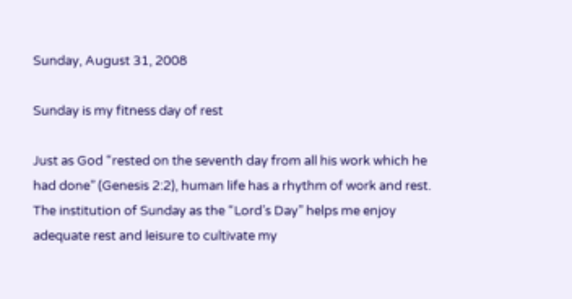Sunday, August 31, 2008

Sunday is my fitness day of rest

Just as God “rested on the seventh day from all his work which he had done” (Genesis 2:2), human life has a rhythm of work and rest. The institution of Sunday as the “Lord’s Day” helps me enjoy adequate rest and leisure to cultivate my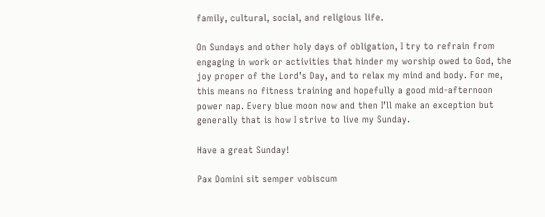family, cultural, social, and religious life.

On Sundays and other holy days of obligation, I try to refrain from engaging in work or activities that hinder my worship owed to God, the joy proper of the Lord’s Day, and to relax my mind and body. For me, this means no fitness training and hopefully a good mid-afternoon power nap. Every blue moon now and then I’ll make an exception but generally that is how I strive to live my Sunday.

Have a great Sunday!

Pax Domini sit semper vobiscum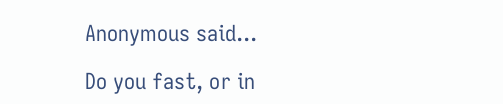Anonymous said...

Do you fast, or in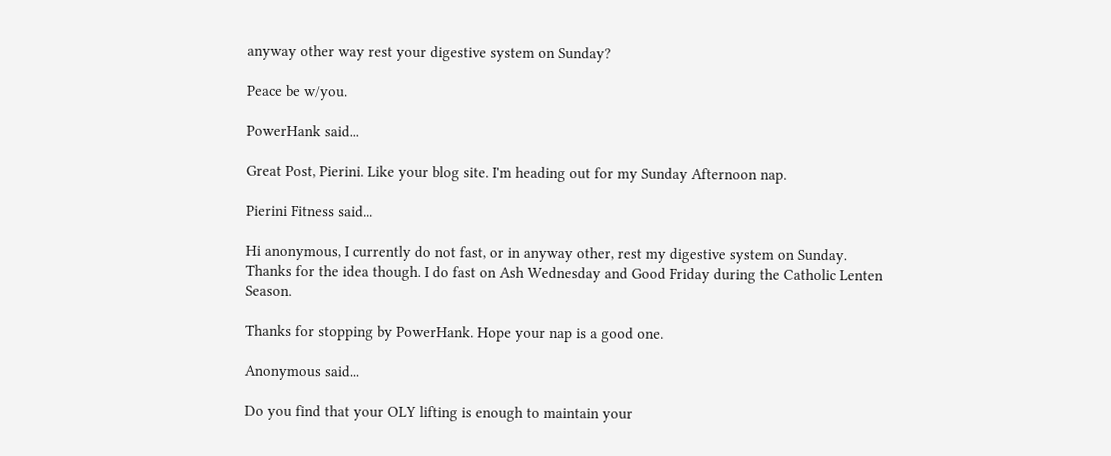anyway other way rest your digestive system on Sunday?

Peace be w/you.

PowerHank said...

Great Post, Pierini. Like your blog site. I'm heading out for my Sunday Afternoon nap.

Pierini Fitness said...

Hi anonymous, I currently do not fast, or in anyway other, rest my digestive system on Sunday. Thanks for the idea though. I do fast on Ash Wednesday and Good Friday during the Catholic Lenten Season.

Thanks for stopping by PowerHank. Hope your nap is a good one.

Anonymous said...

Do you find that your OLY lifting is enough to maintain your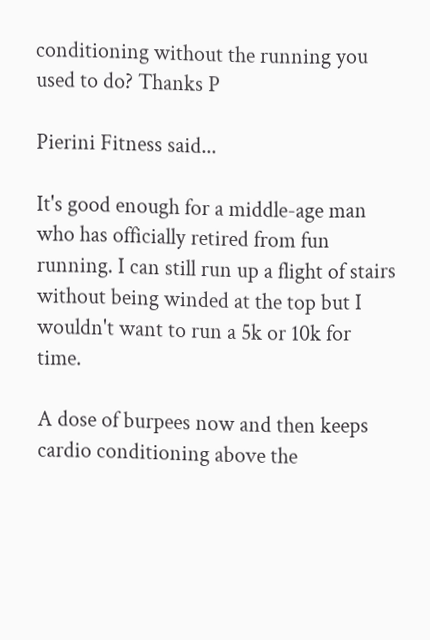conditioning without the running you used to do? Thanks P

Pierini Fitness said...

It's good enough for a middle-age man who has officially retired from fun running. I can still run up a flight of stairs without being winded at the top but I wouldn't want to run a 5k or 10k for time.

A dose of burpees now and then keeps cardio conditioning above the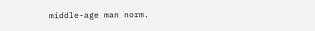middle-age man norm.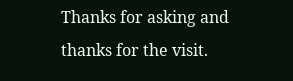Thanks for asking and thanks for the visit.